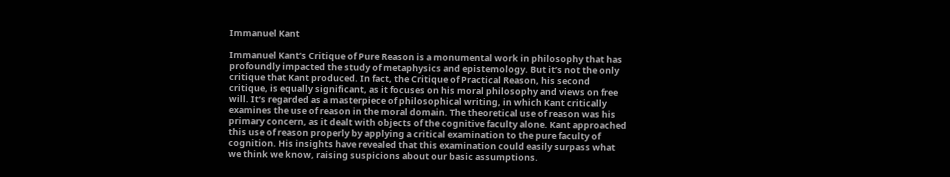Immanuel Kant

Immanuel Kant’s Critique of Pure Reason is a monumental work in philosophy that has profoundly impacted the study of metaphysics and epistemology. But it’s not the only critique that Kant produced. In fact, the Critique of Practical Reason, his second critique, is equally significant, as it focuses on his moral philosophy and views on free will. It’s regarded as a masterpiece of philosophical writing, in which Kant critically examines the use of reason in the moral domain. The theoretical use of reason was his primary concern, as it dealt with objects of the cognitive faculty alone. Kant approached this use of reason properly by applying a critical examination to the pure faculty of cognition. His insights have revealed that this examination could easily surpass what we think we know, raising suspicions about our basic assumptions.